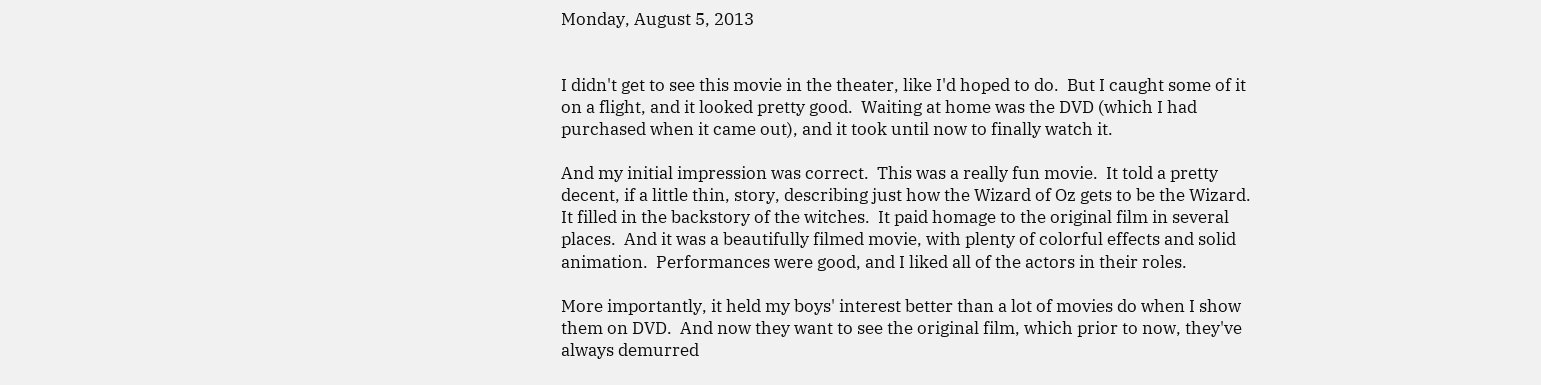Monday, August 5, 2013


I didn't get to see this movie in the theater, like I'd hoped to do.  But I caught some of it on a flight, and it looked pretty good.  Waiting at home was the DVD (which I had purchased when it came out), and it took until now to finally watch it.

And my initial impression was correct.  This was a really fun movie.  It told a pretty decent, if a little thin, story, describing just how the Wizard of Oz gets to be the Wizard.  It filled in the backstory of the witches.  It paid homage to the original film in several places.  And it was a beautifully filmed movie, with plenty of colorful effects and solid animation.  Performances were good, and I liked all of the actors in their roles.

More importantly, it held my boys' interest better than a lot of movies do when I show them on DVD.  And now they want to see the original film, which prior to now, they've always demurred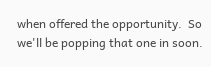when offered the opportunity.  So we'll be popping that one in soon.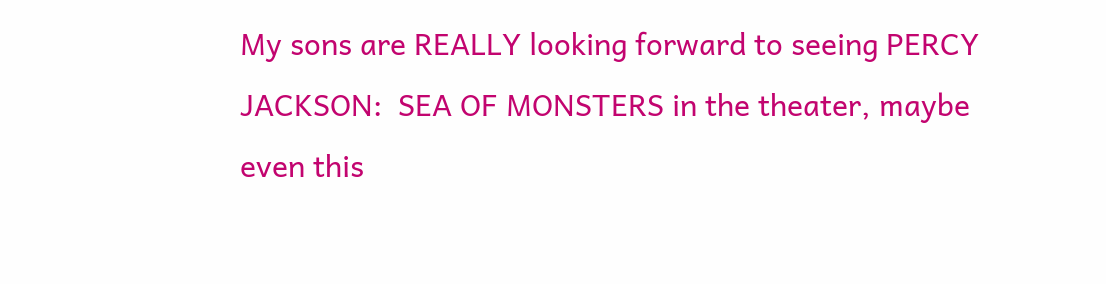My sons are REALLY looking forward to seeing PERCY JACKSON:  SEA OF MONSTERS in the theater, maybe even this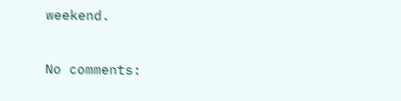weekend.


No comments: